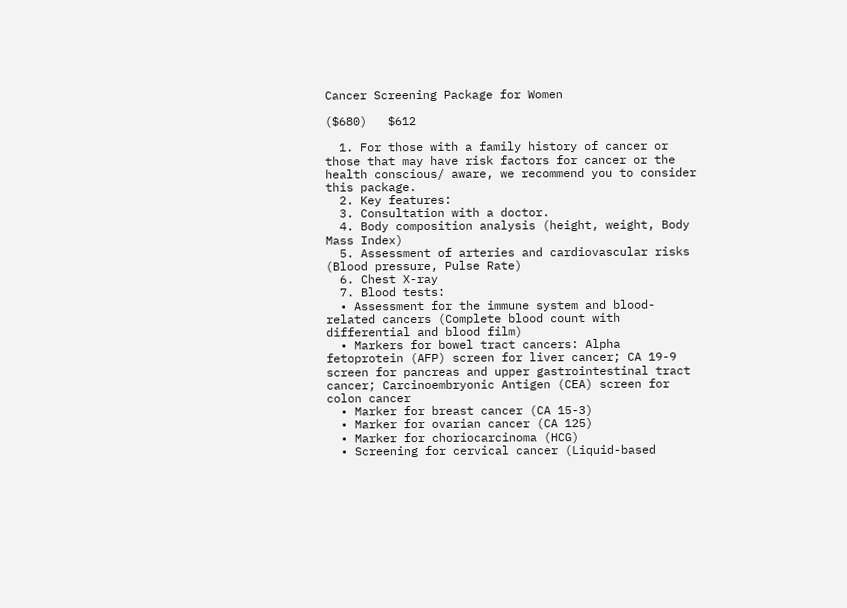Cancer Screening Package for Women

($680)   $612

  1. For those with a family history of cancer or those that may have risk factors for cancer or the health conscious/ aware, we recommend you to consider this package.
  2. Key features:
  3. Consultation with a doctor.
  4. Body composition analysis (height, weight, Body Mass Index)
  5. Assessment of arteries and cardiovascular risks (Blood pressure, Pulse Rate)
  6. Chest X-ray
  7. Blood tests:
  • Assessment for the immune system and blood-related cancers (Complete blood count with differential and blood film)
  • Markers for bowel tract cancers: Alpha fetoprotein (AFP) screen for liver cancer; CA 19-9 screen for pancreas and upper gastrointestinal tract cancer; Carcinoembryonic Antigen (CEA) screen for colon cancer
  • Marker for breast cancer (CA 15-3)
  • Marker for ovarian cancer (CA 125)
  • Marker for choriocarcinoma (HCG)
  • Screening for cervical cancer (Liquid-based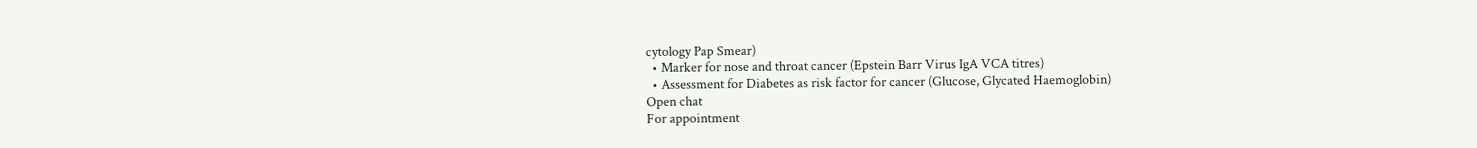cytology Pap Smear)
  • Marker for nose and throat cancer (Epstein Barr Virus IgA VCA titres)
  • Assessment for Diabetes as risk factor for cancer (Glucose, Glycated Haemoglobin)
Open chat
For appointment